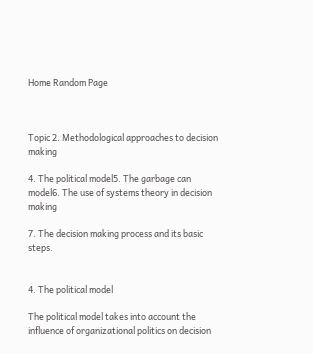Home Random Page



Topic 2. Methodological approaches to decision making

4. The political model5. The garbage can model6. The use of systems theory in decision making

7. The decision making process and its basic steps.


4. The political model

The political model takes into account the influence of organizational politics on decision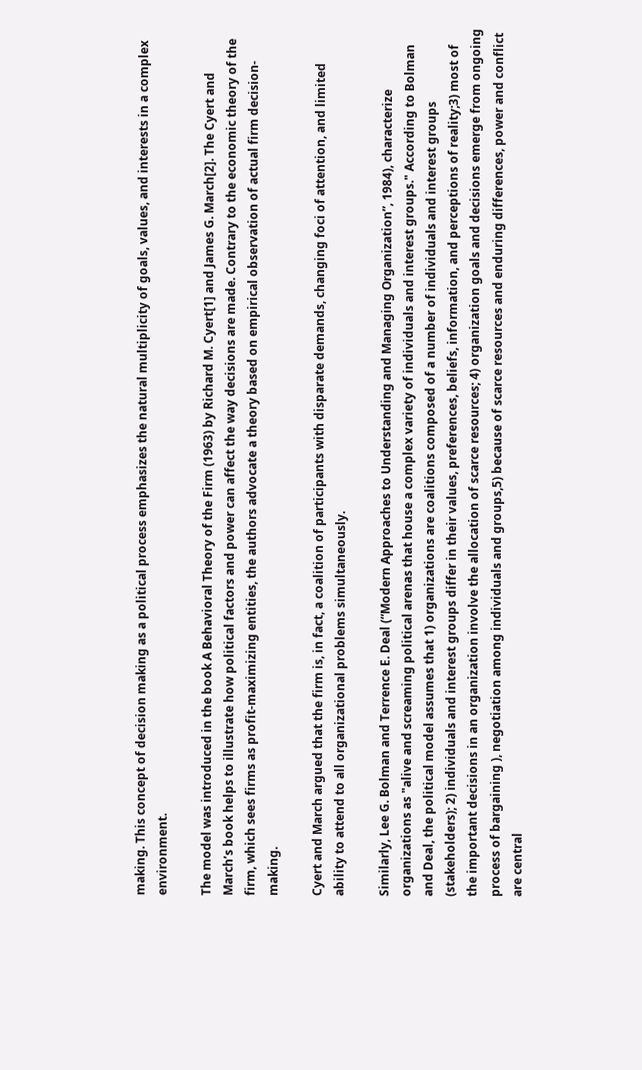making. This concept of decision making as a political process emphasizes the natural multiplicity of goals, values, and interests in a complex environment.

The model was introduced in the book A Behavioral Theory of the Firm (1963) by Richard M. Cyert[1] and James G. March[2]. The Cyert and March’s book helps to illustrate how political factors and power can affect the way decisions are made. Contrary to the economic theory of the firm, which sees firms as profit-maximizing entities, the authors advocate a theory based on empirical observation of actual firm decision-making.

Cyert and March argued that the firm is, in fact, a coalition of participants with disparate demands, changing foci of attention, and limited ability to attend to all organizational problems simultaneously.

Similarly, Lee G. Bolman and Terrence E. Deal (“Modern Approaches to Understanding and Managing Organization”, 1984), characterize organizations as "alive and screaming political arenas that house a complex variety of individuals and interest groups." According to Bolman and Deal, the political model assumes that 1) organizations are coalitions composed of a number of individuals and interest groups (stakeholders); 2) individuals and interest groups differ in their values, preferences, beliefs, information, and perceptions of reality;3) most of the important decisions in an organization involve the allocation of scarce resources; 4) organization goals and decisions emerge from ongoing process of bargaining ), negotiation among individuals and groups,5) because of scarce resources and enduring differences, power and conflict are central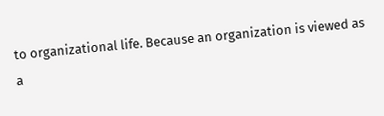to organizational life. Because an organization is viewed as a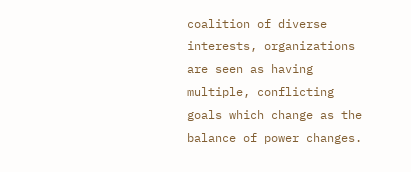coalition of diverse interests, organizations are seen as having multiple, conflicting goals which change as the balance of power changes.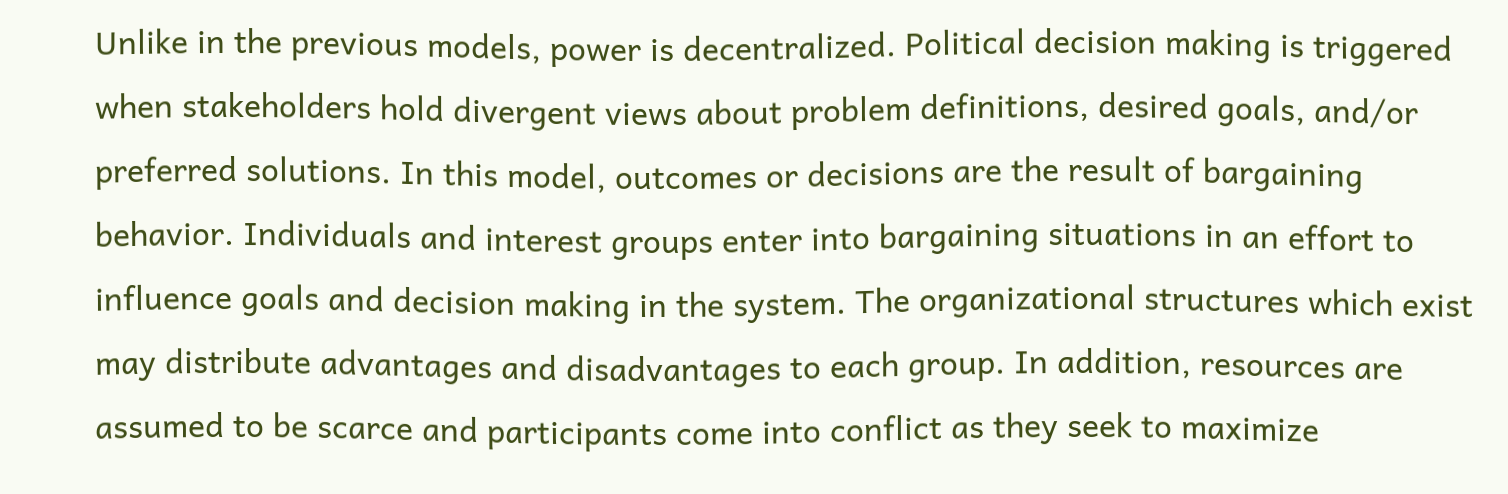Unlike in the previous models, power is decentralized. Political decision making is triggered when stakeholders hold divergent views about problem definitions, desired goals, and/or preferred solutions. In this model, outcomes or decisions are the result of bargaining behavior. Individuals and interest groups enter into bargaining situations in an effort to influence goals and decision making in the system. The organizational structures which exist may distribute advantages and disadvantages to each group. In addition, resources are assumed to be scarce and participants come into conflict as they seek to maximize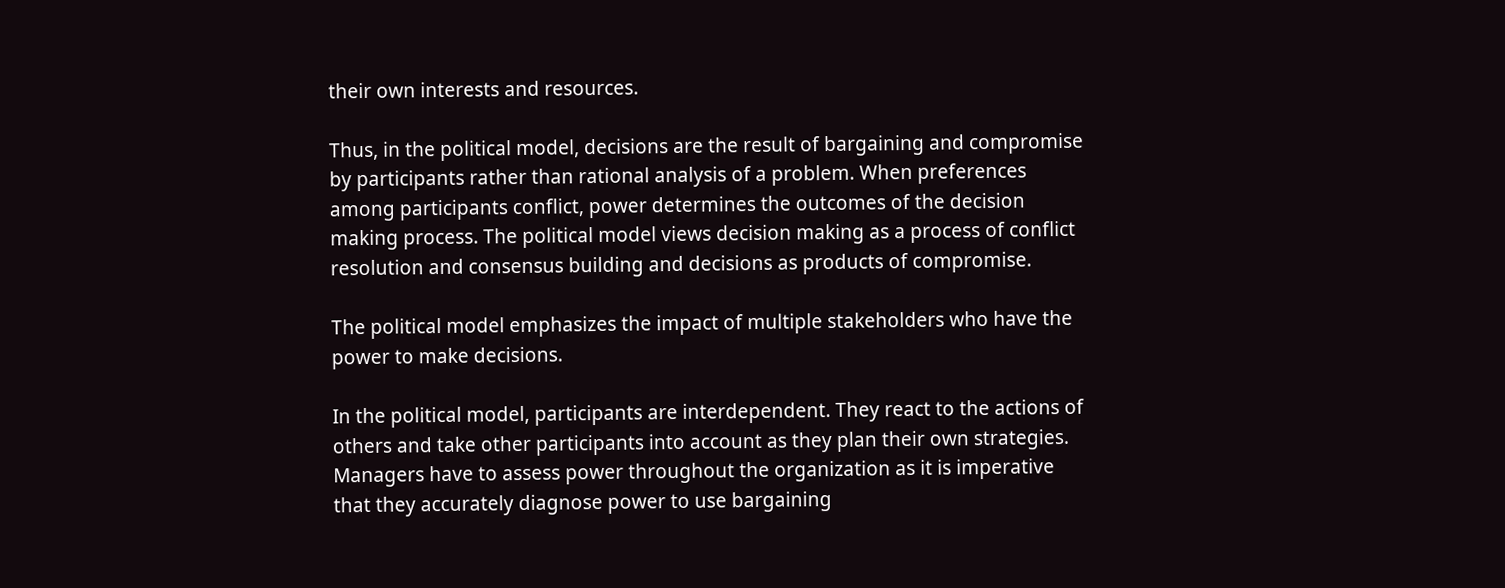their own interests and resources.

Thus, in the political model, decisions are the result of bargaining and compromise by participants rather than rational analysis of a problem. When preferences among participants conflict, power determines the outcomes of the decision making process. The political model views decision making as a process of conflict resolution and consensus building and decisions as products of compromise.

The political model emphasizes the impact of multiple stakeholders who have the power to make decisions.

In the political model, participants are interdependent. They react to the actions of others and take other participants into account as they plan their own strategies. Managers have to assess power throughout the organization as it is imperative that they accurately diagnose power to use bargaining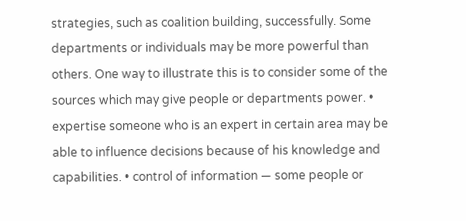strategies, such as coalition building, successfully. Some departments or individuals may be more powerful than others. One way to illustrate this is to consider some of the sources which may give people or departments power. • expertise someone who is an expert in certain area may be able to influence decisions because of his knowledge and capabilities. • control of information — some people or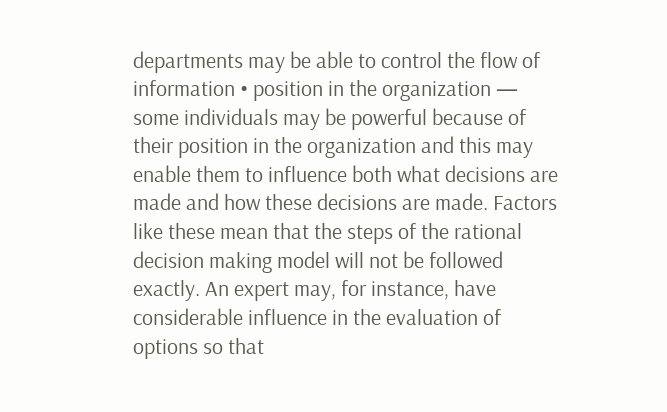departments may be able to control the flow of information • position in the organization — some individuals may be powerful because of their position in the organization and this may enable them to influence both what decisions are made and how these decisions are made. Factors like these mean that the steps of the rational decision making model will not be followed exactly. An expert may, for instance, have considerable influence in the evaluation of options so that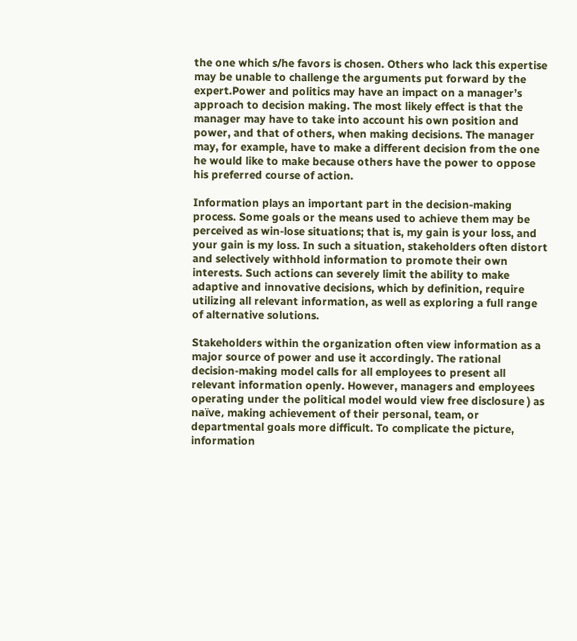the one which s/he favors is chosen. Others who lack this expertise may be unable to challenge the arguments put forward by the expert.Power and politics may have an impact on a manager’s approach to decision making. The most likely effect is that the manager may have to take into account his own position and power, and that of others, when making decisions. The manager may, for example, have to make a different decision from the one he would like to make because others have the power to oppose his preferred course of action.

Information plays an important part in the decision-making process. Some goals or the means used to achieve them may be perceived as win-lose situations; that is, my gain is your loss, and your gain is my loss. In such a situation, stakeholders often distort and selectively withhold information to promote their own interests. Such actions can severely limit the ability to make adaptive and innovative decisions, which by definition, require utilizing all relevant information, as well as exploring a full range of alternative solutions.

Stakeholders within the organization often view information as a major source of power and use it accordingly. The rational decision-making model calls for all employees to present all relevant information openly. However, managers and employees operating under the political model would view free disclosure ) as naïve, making achievement of their personal, team, or departmental goals more difficult. To complicate the picture, information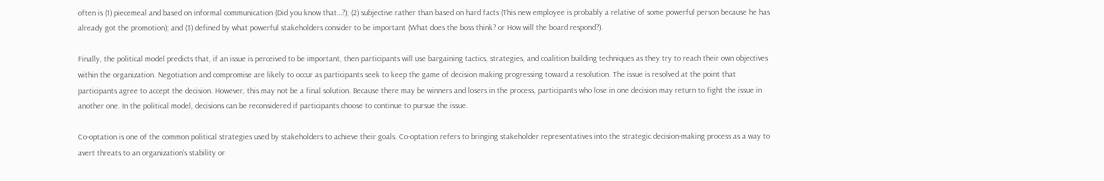often is (1) piecemeal and based on informal communication (Did you know that…?); (2) subjective rather than based on hard facts (This new employee is probably a relative of some powerful person because he has already got the promotion); and (3) defined by what powerful stakeholders consider to be important (What does the boss think? or How will the board respond?).

Finally, the political model predicts that, if an issue is perceived to be important, then participants will use bargaining tactics, strategies, and coalition building techniques as they try to reach their own objectives within the organization. Negotiation and compromise are likely to occur as participants seek to keep the game of decision making progressing toward a resolution. The issue is resolved at the point that participants agree to accept the decision. However, this may not be a final solution. Because there may be winners and losers in the process, participants who lose in one decision may return to fight the issue in another one. In the political model, decisions can be reconsidered if participants choose to continue to pursue the issue.

Co-optation is one of the common political strategies used by stakeholders to achieve their goals. Co-optation refers to bringing stakeholder representatives into the strategic decision-making process as a way to avert threats to an organization’s stability or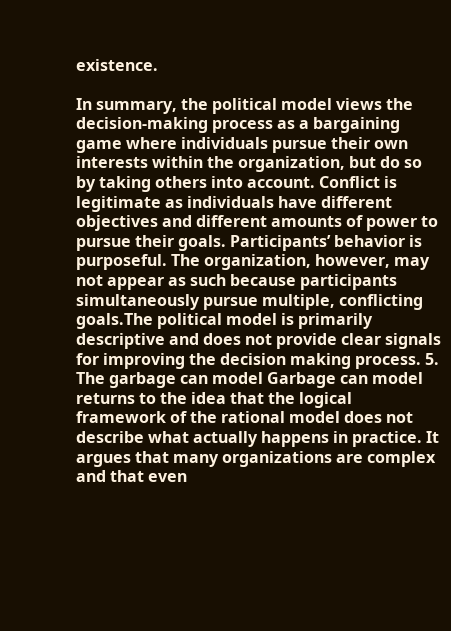existence.

In summary, the political model views the decision-making process as a bargaining game where individuals pursue their own interests within the organization, but do so by taking others into account. Conflict is legitimate as individuals have different objectives and different amounts of power to pursue their goals. Participants’ behavior is purposeful. The organization, however, may not appear as such because participants simultaneously pursue multiple, conflicting goals.The political model is primarily descriptive and does not provide clear signals for improving the decision making process. 5. The garbage can model Garbage can model returns to the idea that the logical framework of the rational model does not describe what actually happens in practice. It argues that many organizations are complex and that even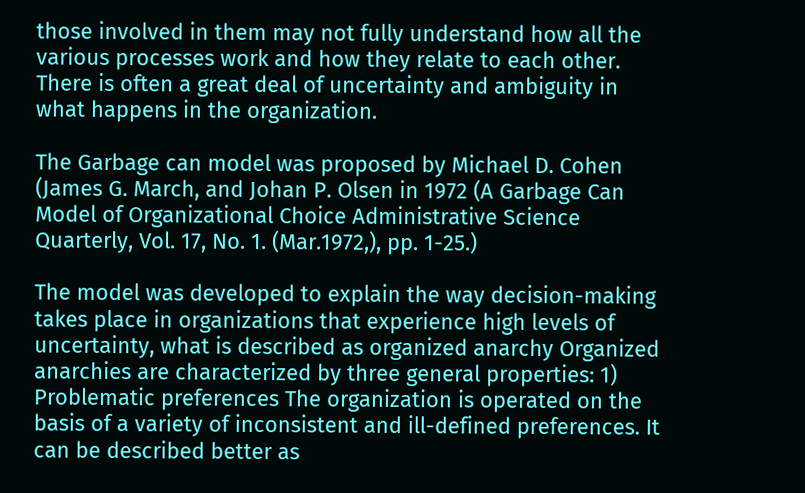those involved in them may not fully understand how all the various processes work and how they relate to each other. There is often a great deal of uncertainty and ambiguity in what happens in the organization.

The Garbage can model was proposed by Michael D. Cohen (James G. March, and Johan P. Olsen in 1972 (A Garbage Can Model of Organizational Choice Administrative Science Quarterly, Vol. 17, No. 1. (Mar.1972,), pp. 1-25.)

The model was developed to explain the way decision-making takes place in organizations that experience high levels of uncertainty, what is described as organized anarchy Organized anarchies are characterized by three general properties: 1) Problematic preferences The organization is operated on the basis of a variety of inconsistent and ill-defined preferences. It can be described better as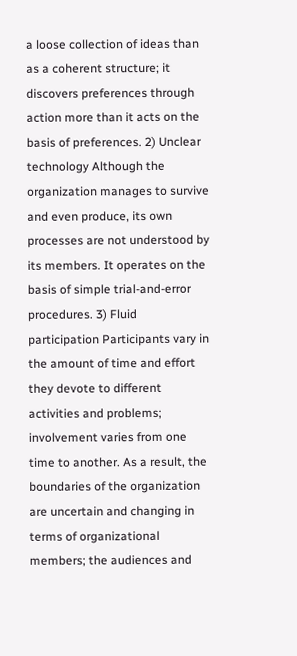a loose collection of ideas than as a coherent structure; it discovers preferences through action more than it acts on the basis of preferences. 2) Unclear technology Although the organization manages to survive and even produce, its own processes are not understood by its members. It operates on the basis of simple trial-and-error procedures. 3) Fluid participation Participants vary in the amount of time and effort they devote to different activities and problems; involvement varies from one time to another. As a result, the boundaries of the organization are uncertain and changing in terms of organizational members; the audiences and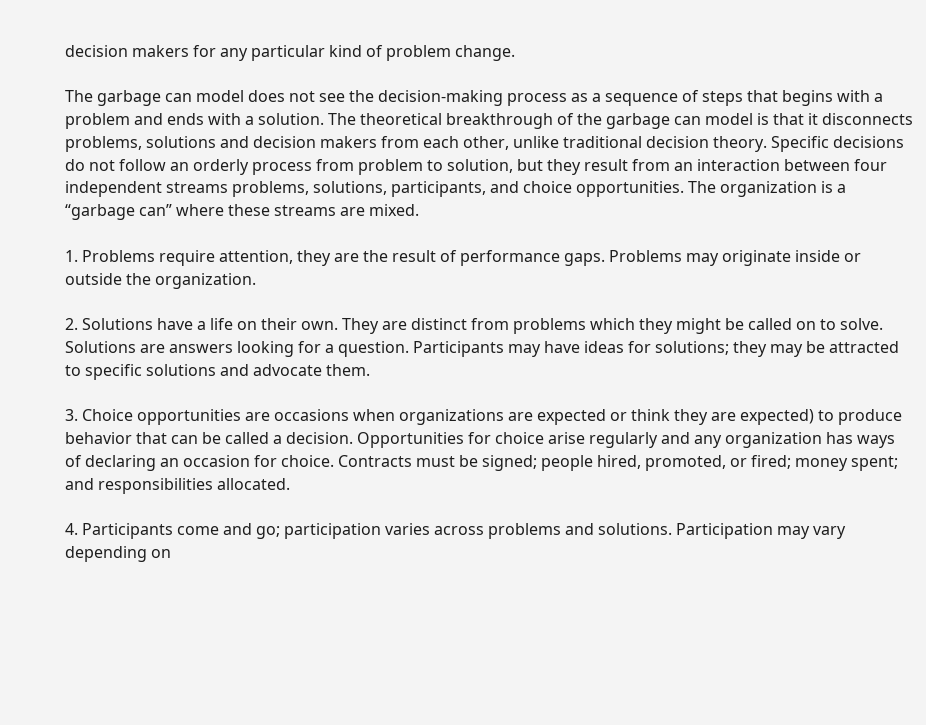decision makers for any particular kind of problem change.

The garbage can model does not see the decision-making process as a sequence of steps that begins with a problem and ends with a solution. The theoretical breakthrough of the garbage can model is that it disconnects problems, solutions and decision makers from each other, unlike traditional decision theory. Specific decisions do not follow an orderly process from problem to solution, but they result from an interaction between four independent streams problems, solutions, participants, and choice opportunities. The organization is a “garbage can” where these streams are mixed.

1. Problems require attention, they are the result of performance gaps. Problems may originate inside or outside the organization.

2. Solutions have a life on their own. They are distinct from problems which they might be called on to solve. Solutions are answers looking for a question. Participants may have ideas for solutions; they may be attracted to specific solutions and advocate them.

3. Choice opportunities are occasions when organizations are expected or think they are expected) to produce behavior that can be called a decision. Opportunities for choice arise regularly and any organization has ways of declaring an occasion for choice. Contracts must be signed; people hired, promoted, or fired; money spent; and responsibilities allocated.

4. Participants come and go; participation varies across problems and solutions. Participation may vary depending on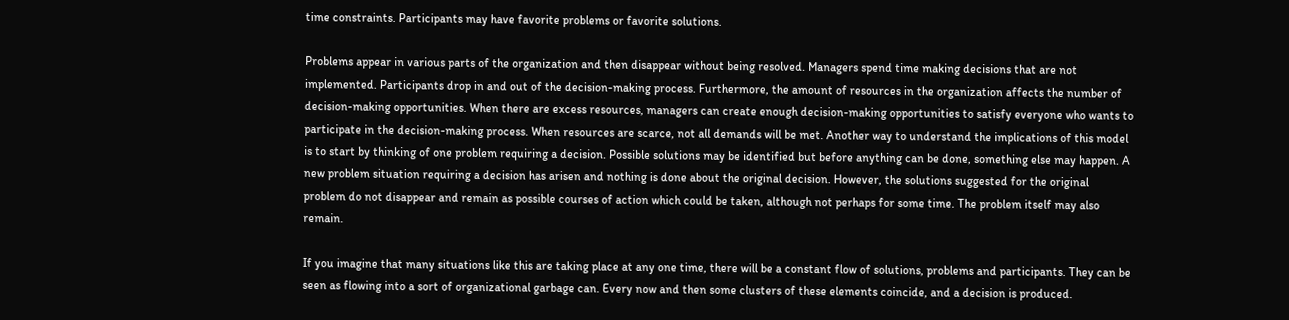time constraints. Participants may have favorite problems or favorite solutions.

Problems appear in various parts of the organization and then disappear without being resolved. Managers spend time making decisions that are not implemented. Participants drop in and out of the decision-making process. Furthermore, the amount of resources in the organization affects the number of decision-making opportunities. When there are excess resources, managers can create enough decision-making opportunities to satisfy everyone who wants to participate in the decision-making process. When resources are scarce, not all demands will be met. Another way to understand the implications of this model is to start by thinking of one problem requiring a decision. Possible solutions may be identified but before anything can be done, something else may happen. A new problem situation requiring a decision has arisen and nothing is done about the original decision. However, the solutions suggested for the original problem do not disappear and remain as possible courses of action which could be taken, although not perhaps for some time. The problem itself may also remain.

If you imagine that many situations like this are taking place at any one time, there will be a constant flow of solutions, problems and participants. They can be seen as flowing into a sort of organizational garbage can. Every now and then some clusters of these elements coincide, and a decision is produced.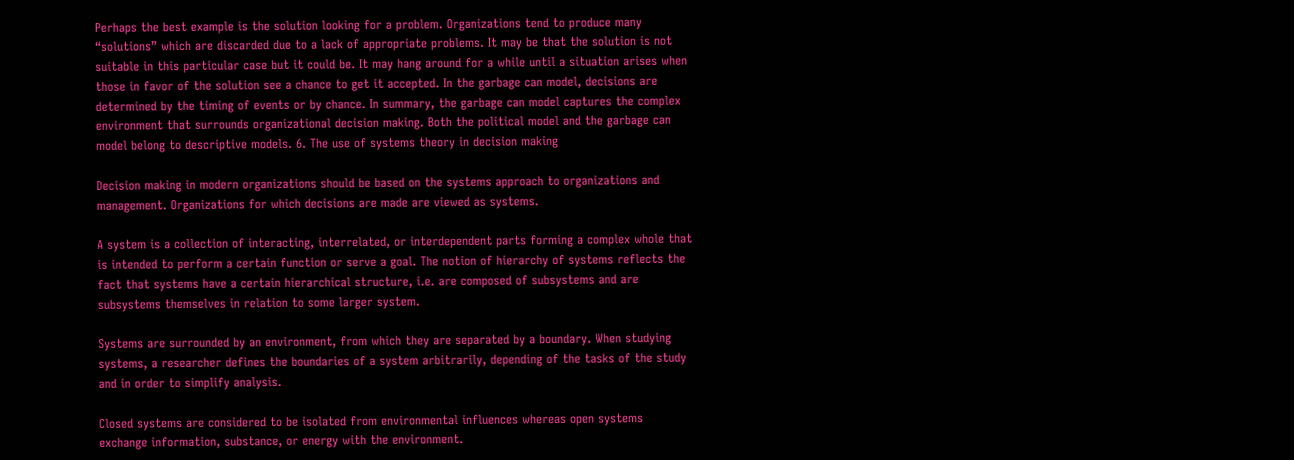Perhaps the best example is the solution looking for a problem. Organizations tend to produce many “solutions” which are discarded due to a lack of appropriate problems. It may be that the solution is not suitable in this particular case but it could be. It may hang around for a while until a situation arises when those in favor of the solution see a chance to get it accepted. In the garbage can model, decisions are determined by the timing of events or by chance. In summary, the garbage can model captures the complex environment that surrounds organizational decision making. Both the political model and the garbage can model belong to descriptive models. 6. The use of systems theory in decision making

Decision making in modern organizations should be based on the systems approach to organizations and management. Organizations for which decisions are made are viewed as systems.

A system is a collection of interacting, interrelated, or interdependent parts forming a complex whole that is intended to perform a certain function or serve a goal. The notion of hierarchy of systems reflects the fact that systems have a certain hierarchical structure, i.e. are composed of subsystems and are subsystems themselves in relation to some larger system.

Systems are surrounded by an environment, from which they are separated by a boundary. When studying systems, a researcher defines the boundaries of a system arbitrarily, depending of the tasks of the study and in order to simplify analysis.

Closed systems are considered to be isolated from environmental influences whereas open systems exchange information, substance, or energy with the environment.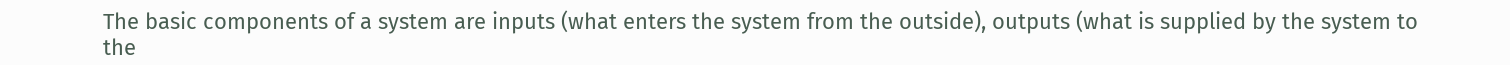The basic components of a system are inputs (what enters the system from the outside), outputs (what is supplied by the system to the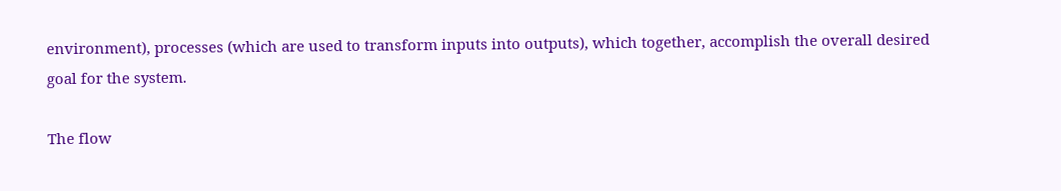environment), processes (which are used to transform inputs into outputs), which together, accomplish the overall desired goal for the system.

The flow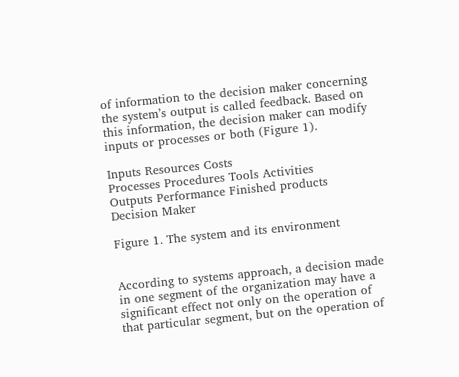of information to the decision maker concerning the system’s output is called feedback. Based on this information, the decision maker can modify inputs or processes or both (Figure 1).

Inputs Resources Costs
Processes Procedures Tools Activities
Outputs Performance Finished products
Decision Maker

Figure 1. The system and its environment


According to systems approach, a decision made in one segment of the organization may have a significant effect not only on the operation of that particular segment, but on the operation of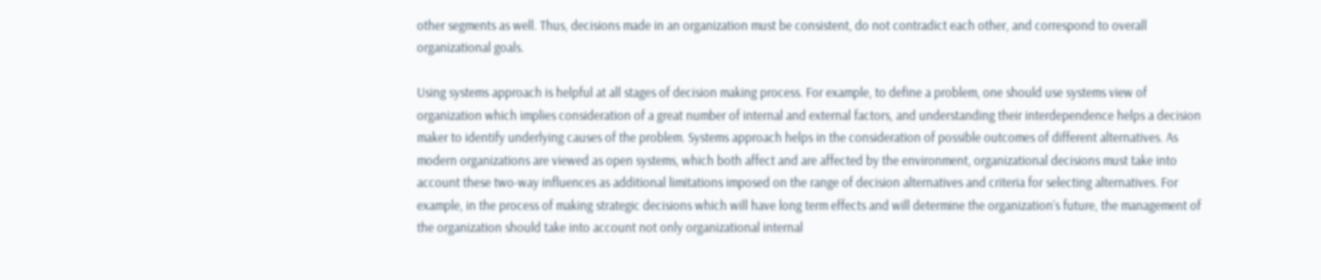other segments as well. Thus, decisions made in an organization must be consistent, do not contradict each other, and correspond to overall organizational goals.

Using systems approach is helpful at all stages of decision making process. For example, to define a problem, one should use systems view of organization which implies consideration of a great number of internal and external factors, and understanding their interdependence helps a decision maker to identify underlying causes of the problem. Systems approach helps in the consideration of possible outcomes of different alternatives. As modern organizations are viewed as open systems, which both affect and are affected by the environment, organizational decisions must take into account these two-way influences as additional limitations imposed on the range of decision alternatives and criteria for selecting alternatives. For example, in the process of making strategic decisions which will have long term effects and will determine the organization’s future, the management of the organization should take into account not only organizational internal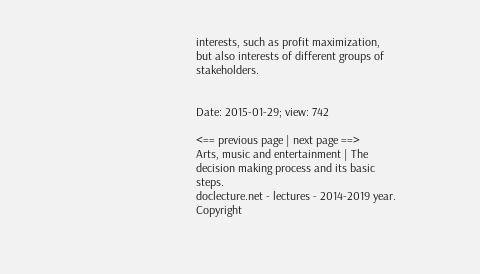interests, such as profit maximization, but also interests of different groups of stakeholders.


Date: 2015-01-29; view: 742

<== previous page | next page ==>
Arts, music and entertainment | The decision making process and its basic steps.
doclecture.net - lectures - 2014-2019 year. Copyright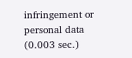infringement or personal data (0.003 sec.)